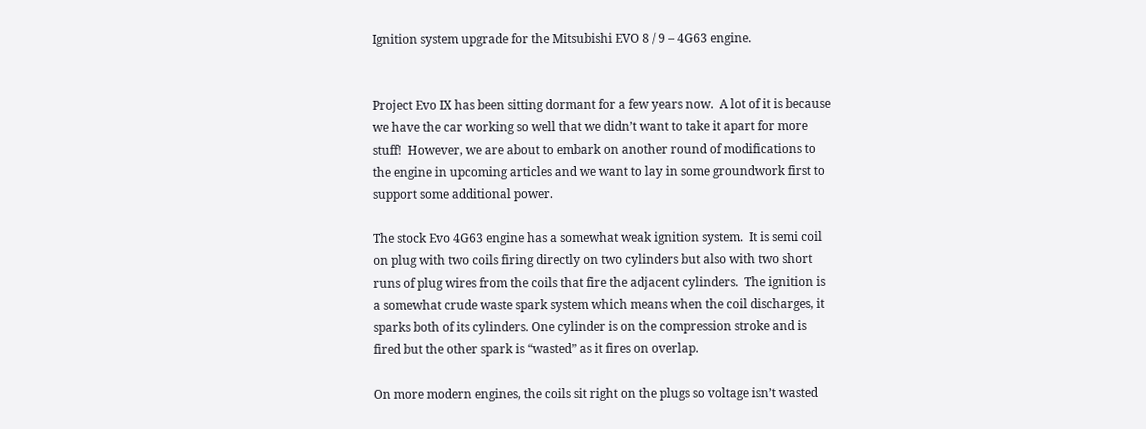Ignition system upgrade for the Mitsubishi EVO 8 / 9 – 4G63 engine.


Project Evo IX has been sitting dormant for a few years now.  A lot of it is because we have the car working so well that we didn’t want to take it apart for more stuff!  However, we are about to embark on another round of modifications to the engine in upcoming articles and we want to lay in some groundwork first to support some additional power.

The stock Evo 4G63 engine has a somewhat weak ignition system.  It is semi coil on plug with two coils firing directly on two cylinders but also with two short runs of plug wires from the coils that fire the adjacent cylinders.  The ignition is a somewhat crude waste spark system which means when the coil discharges, it sparks both of its cylinders. One cylinder is on the compression stroke and is fired but the other spark is “wasted” as it fires on overlap.

On more modern engines, the coils sit right on the plugs so voltage isn’t wasted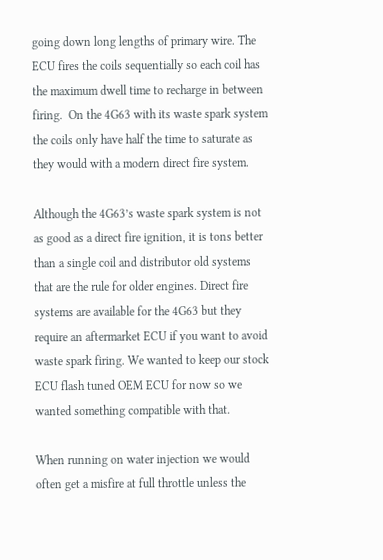going down long lengths of primary wire. The ECU fires the coils sequentially so each coil has the maximum dwell time to recharge in between firing.  On the 4G63 with its waste spark system the coils only have half the time to saturate as they would with a modern direct fire system.

Although the 4G63’s waste spark system is not as good as a direct fire ignition, it is tons better than a single coil and distributor old systems that are the rule for older engines. Direct fire systems are available for the 4G63 but they require an aftermarket ECU if you want to avoid waste spark firing. We wanted to keep our stock ECU flash tuned OEM ECU for now so we wanted something compatible with that.

When running on water injection we would often get a misfire at full throttle unless the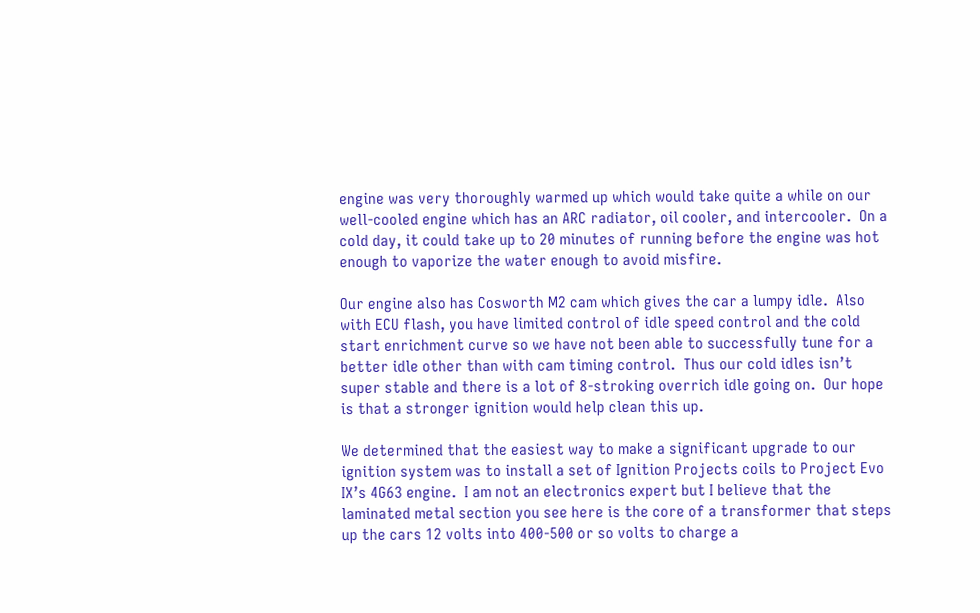engine was very thoroughly warmed up which would take quite a while on our well-cooled engine which has an ARC radiator, oil cooler, and intercooler.  On a cold day, it could take up to 20 minutes of running before the engine was hot enough to vaporize the water enough to avoid misfire.

Our engine also has Cosworth M2 cam which gives the car a lumpy idle.  Also with ECU flash, you have limited control of idle speed control and the cold start enrichment curve so we have not been able to successfully tune for a better idle other than with cam timing control.  Thus our cold idles isn’t super stable and there is a lot of 8-stroking overrich idle going on.  Our hope is that a stronger ignition would help clean this up.

We determined that the easiest way to make a significant upgrade to our ignition system was to install a set of Ignition Projects coils to Project Evo IX’s 4G63 engine.  I am not an electronics expert but I believe that the laminated metal section you see here is the core of a transformer that steps up the cars 12 volts into 400-500 or so volts to charge a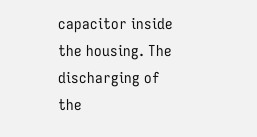capacitor inside the housing. The discharging of the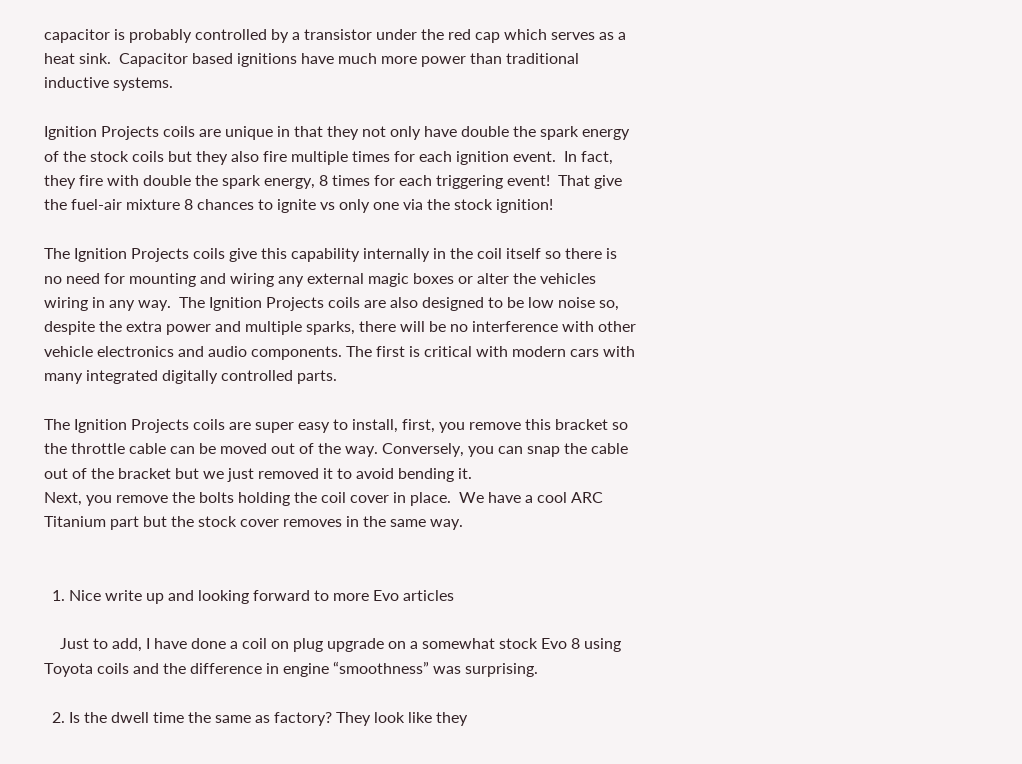capacitor is probably controlled by a transistor under the red cap which serves as a heat sink.  Capacitor based ignitions have much more power than traditional inductive systems.

Ignition Projects coils are unique in that they not only have double the spark energy of the stock coils but they also fire multiple times for each ignition event.  In fact, they fire with double the spark energy, 8 times for each triggering event!  That give the fuel-air mixture 8 chances to ignite vs only one via the stock ignition!

The Ignition Projects coils give this capability internally in the coil itself so there is no need for mounting and wiring any external magic boxes or alter the vehicles wiring in any way.  The Ignition Projects coils are also designed to be low noise so, despite the extra power and multiple sparks, there will be no interference with other vehicle electronics and audio components. The first is critical with modern cars with many integrated digitally controlled parts.

The Ignition Projects coils are super easy to install, first, you remove this bracket so the throttle cable can be moved out of the way. Conversely, you can snap the cable out of the bracket but we just removed it to avoid bending it.
Next, you remove the bolts holding the coil cover in place.  We have a cool ARC Titanium part but the stock cover removes in the same way.


  1. Nice write up and looking forward to more Evo articles

    Just to add, I have done a coil on plug upgrade on a somewhat stock Evo 8 using Toyota coils and the difference in engine “smoothness” was surprising.

  2. Is the dwell time the same as factory? They look like they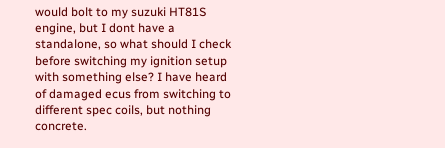would bolt to my suzuki HT81S engine, but I dont have a standalone, so what should I check before switching my ignition setup with something else? I have heard of damaged ecus from switching to different spec coils, but nothing concrete.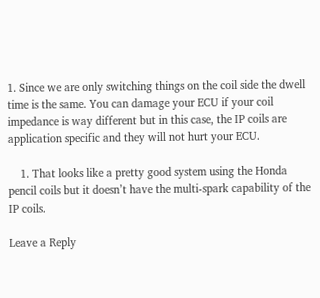1. Since we are only switching things on the coil side the dwell time is the same. You can damage your ECU if your coil impedance is way different but in this case, the IP coils are application specific and they will not hurt your ECU.

    1. That looks like a pretty good system using the Honda pencil coils but it doesn’t have the multi-spark capability of the IP coils.

Leave a Reply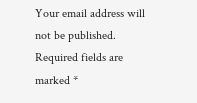Your email address will not be published. Required fields are marked *